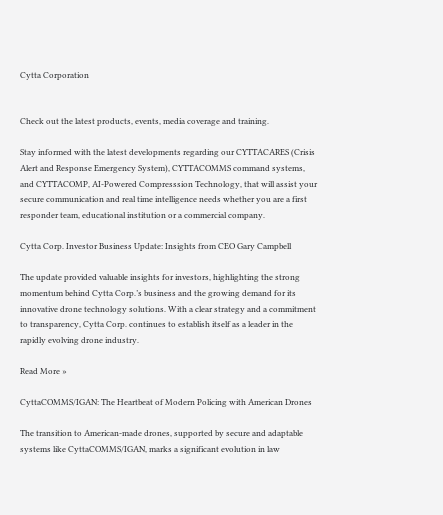Cytta Corporation


Check out the latest products, events, media coverage and training.

Stay informed with the latest developments regarding our CYTTACARES (Crisis Alert and Response Emergency System), CYTTACOMMS command systems, and CYTTACOMP, AI-Powered Compresssion Technology, that will assist your secure communication and real time intelligence needs whether you are a first responder team, educational institution or a commercial company.

Cytta Corp. Investor Business Update: Insights from CEO Gary Campbell

The update provided valuable insights for investors, highlighting the strong momentum behind Cytta Corp.’s business and the growing demand for its innovative drone technology solutions. With a clear strategy and a commitment to transparency, Cytta Corp. continues to establish itself as a leader in the rapidly evolving drone industry.

Read More »

CyttaCOMMS/IGAN: The Heartbeat of Modern Policing with American Drones

The transition to American-made drones, supported by secure and adaptable systems like CyttaCOMMS/IGAN, marks a significant evolution in law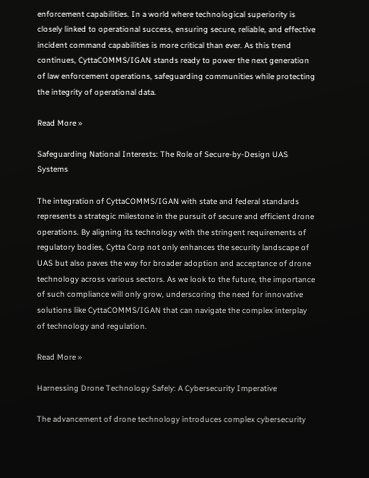enforcement capabilities. In a world where technological superiority is closely linked to operational success, ensuring secure, reliable, and effective incident command capabilities is more critical than ever. As this trend continues, CyttaCOMMS/IGAN stands ready to power the next generation of law enforcement operations, safeguarding communities while protecting the integrity of operational data.

Read More »

Safeguarding National Interests: The Role of Secure-by-Design UAS Systems

The integration of CyttaCOMMS/IGAN with state and federal standards represents a strategic milestone in the pursuit of secure and efficient drone operations. By aligning its technology with the stringent requirements of regulatory bodies, Cytta Corp not only enhances the security landscape of UAS but also paves the way for broader adoption and acceptance of drone technology across various sectors. As we look to the future, the importance of such compliance will only grow, underscoring the need for innovative solutions like CyttaCOMMS/IGAN that can navigate the complex interplay of technology and regulation.

Read More »

Harnessing Drone Technology Safely: A Cybersecurity Imperative

The advancement of drone technology introduces complex cybersecurity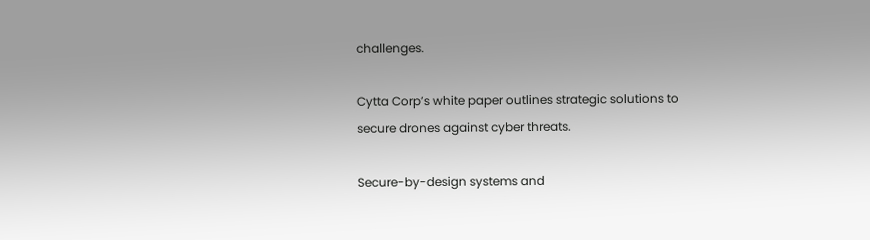challenges.

Cytta Corp’s white paper outlines strategic solutions to secure drones against cyber threats.

Secure-by-design systems and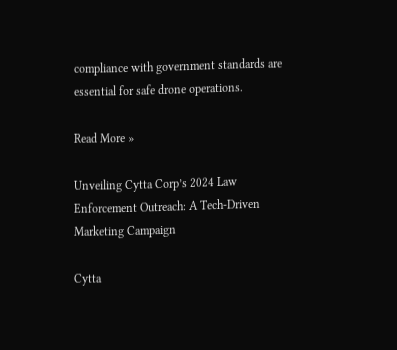compliance with government standards are essential for safe drone operations.

Read More »

Unveiling Cytta Corp’s 2024 Law Enforcement Outreach: A Tech-Driven Marketing Campaign

Cytta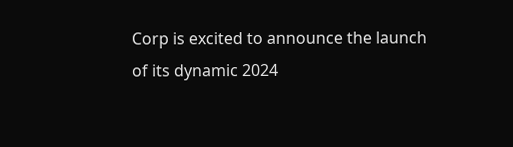Corp is excited to announce the launch of its dynamic 2024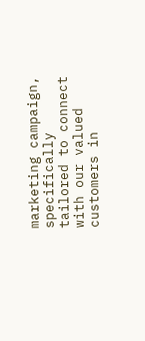marketing campaign, specifically tailored to connect with our valued customers in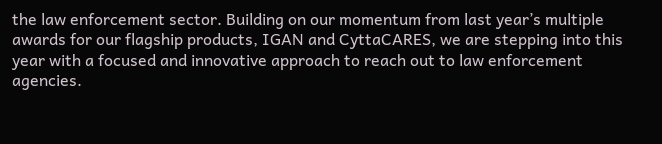the law enforcement sector. Building on our momentum from last year’s multiple awards for our flagship products, IGAN and CyttaCARES, we are stepping into this year with a focused and innovative approach to reach out to law enforcement agencies.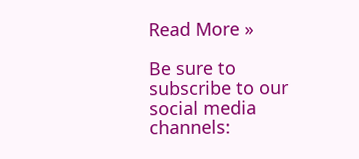Read More »

Be sure to subscribe to our social media channels: